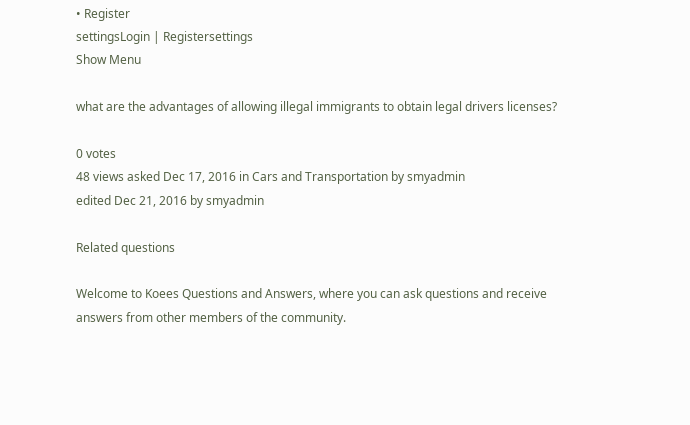• Register
settingsLogin | Registersettings
Show Menu

what are the advantages of allowing illegal immigrants to obtain legal drivers licenses?

0 votes
48 views asked Dec 17, 2016 in Cars and Transportation by smyadmin
edited Dec 21, 2016 by smyadmin

Related questions

Welcome to Koees Questions and Answers, where you can ask questions and receive answers from other members of the community.